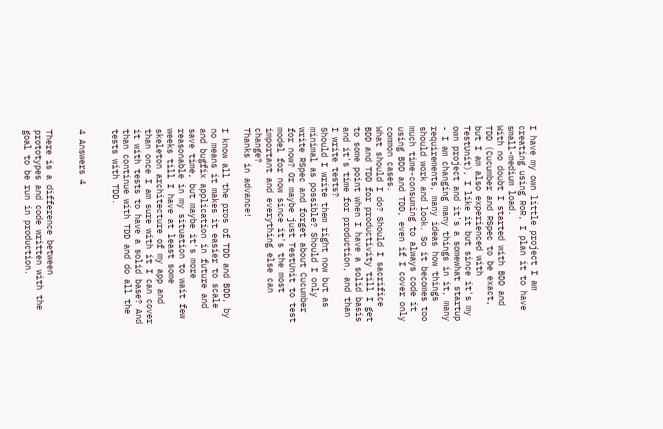I have my own little project I am creating using RoR, I plan it to have small-medium load.
With no doubt I started with BDD and TDD (Cucumber and RSpec to be exact, but I am also experienced with TestUnit), I like it but since it's my own project and it's a somewhat startup - I am changing many things in it, many requirements, many ideas how things should work and look. So it becomes too much time-consuming to always code it using BDD and TDD, even if I cover only common cases.
What should I do? Should I sacrifice BDD and TDD for productivity till I get to some point when I have a solid basis and it's time for production, and than I write tests?
Should I write them right now but as minimal as possible? Should I only write RSpec and forget about Cucumber for now? Or maybe just TestUnit to test model for now since it's the most important and everything else can change?
Thanks in advance!

I know all the pros of TDD and BDD, by no means it makes it easier to scale and bugfix application in future and save time, but maybe it's more reasonable in my situation to wait few weeks till I have at least some skeleton architecture of my app and than once I am sure with it I can cover it with tests to have a solid base? And than continue with TDD and do all the tests with TDD.


4 Answers 4


There is a difference between prototypes and code written with the goal to be run in production.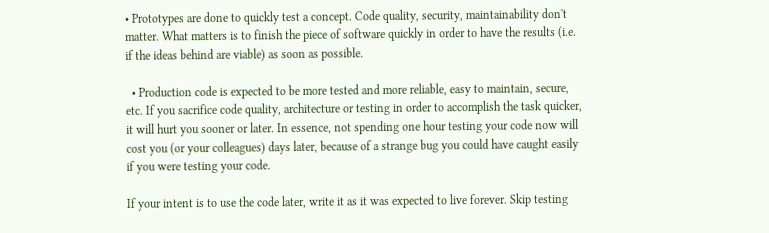• Prototypes are done to quickly test a concept. Code quality, security, maintainability don't matter. What matters is to finish the piece of software quickly in order to have the results (i.e. if the ideas behind are viable) as soon as possible.

  • Production code is expected to be more tested and more reliable, easy to maintain, secure, etc. If you sacrifice code quality, architecture or testing in order to accomplish the task quicker, it will hurt you sooner or later. In essence, not spending one hour testing your code now will cost you (or your colleagues) days later, because of a strange bug you could have caught easily if you were testing your code.

If your intent is to use the code later, write it as it was expected to live forever. Skip testing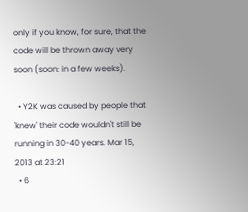only if you know, for sure, that the code will be thrown away very soon (soon: in a few weeks).

  • Y2K was caused by people that 'knew' their code wouldn't still be running in 30-40 years. Mar 15, 2013 at 23:21
  • 6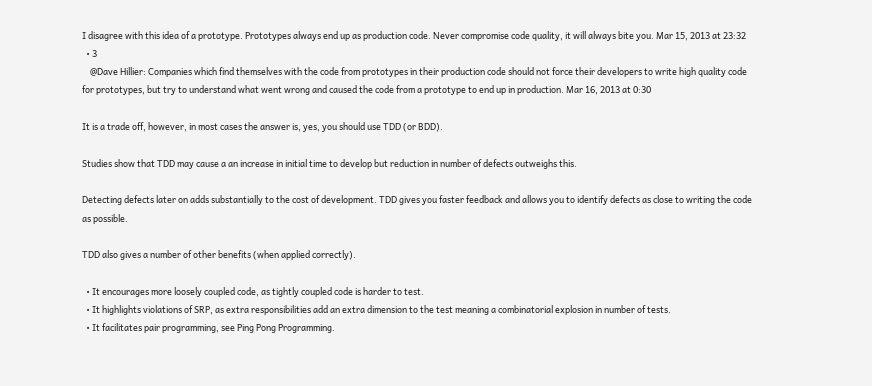I disagree with this idea of a prototype. Prototypes always end up as production code. Never compromise code quality, it will always bite you. Mar 15, 2013 at 23:32
  • 3
    @Dave Hillier: Companies which find themselves with the code from prototypes in their production code should not force their developers to write high quality code for prototypes, but try to understand what went wrong and caused the code from a prototype to end up in production. Mar 16, 2013 at 0:30

It is a trade off, however, in most cases the answer is, yes, you should use TDD (or BDD).

Studies show that TDD may cause a an increase in initial time to develop but reduction in number of defects outweighs this.

Detecting defects later on adds substantially to the cost of development. TDD gives you faster feedback and allows you to identify defects as close to writing the code as possible.

TDD also gives a number of other benefits (when applied correctly).

  • It encourages more loosely coupled code, as tightly coupled code is harder to test.
  • It highlights violations of SRP, as extra responsibilities add an extra dimension to the test meaning a combinatorial explosion in number of tests.
  • It facilitates pair programming, see Ping Pong Programming.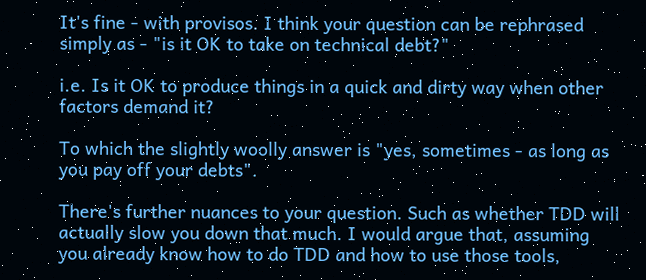It's fine - with provisos. I think your question can be rephrased simply as - "is it OK to take on technical debt?"

i.e. Is it OK to produce things in a quick and dirty way when other factors demand it?

To which the slightly woolly answer is "yes, sometimes - as long as you pay off your debts".

There's further nuances to your question. Such as whether TDD will actually slow you down that much. I would argue that, assuming you already know how to do TDD and how to use those tools,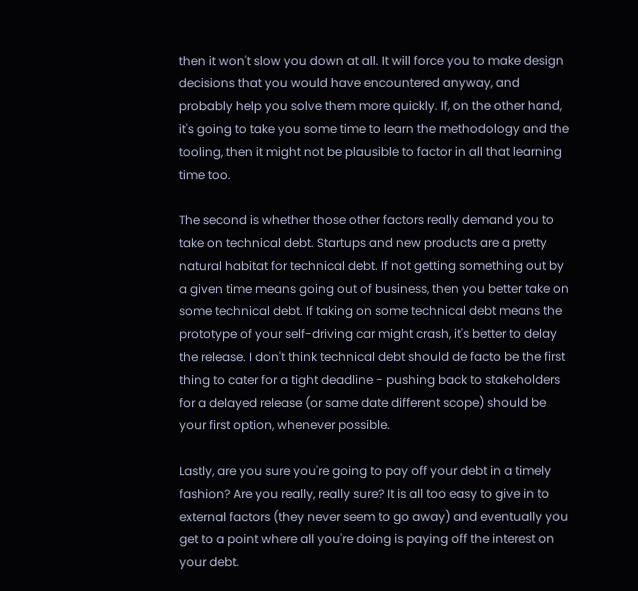then it won't slow you down at all. It will force you to make design decisions that you would have encountered anyway, and probably help you solve them more quickly. If, on the other hand, it's going to take you some time to learn the methodology and the tooling, then it might not be plausible to factor in all that learning time too.

The second is whether those other factors really demand you to take on technical debt. Startups and new products are a pretty natural habitat for technical debt. If not getting something out by a given time means going out of business, then you better take on some technical debt. If taking on some technical debt means the prototype of your self-driving car might crash, it's better to delay the release. I don't think technical debt should de facto be the first thing to cater for a tight deadline - pushing back to stakeholders for a delayed release (or same date different scope) should be your first option, whenever possible.

Lastly, are you sure you're going to pay off your debt in a timely fashion? Are you really, really sure? It is all too easy to give in to external factors (they never seem to go away) and eventually you get to a point where all you're doing is paying off the interest on your debt.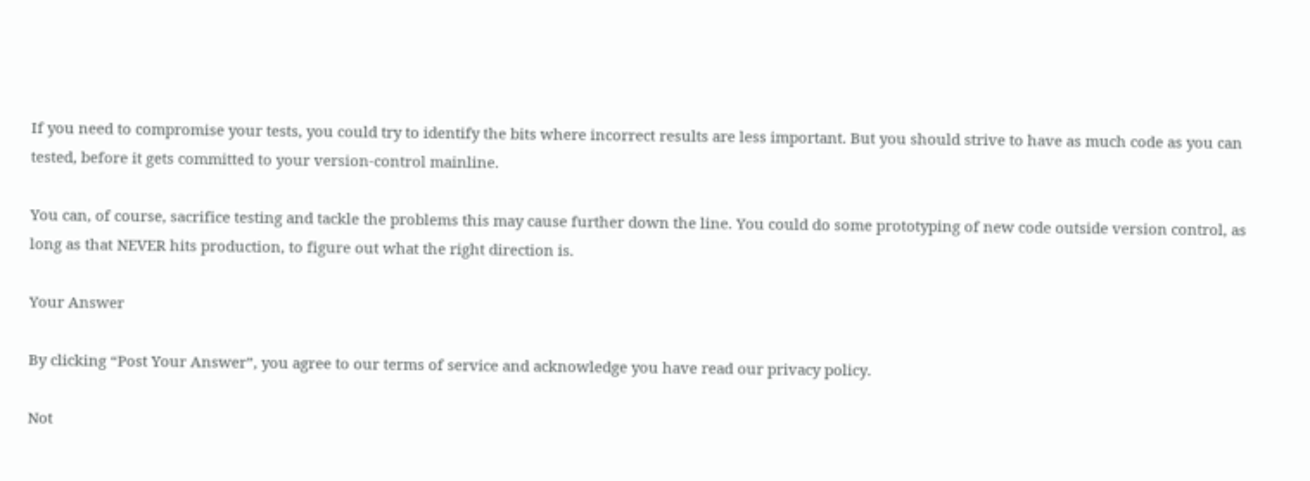If you need to compromise your tests, you could try to identify the bits where incorrect results are less important. But you should strive to have as much code as you can tested, before it gets committed to your version-control mainline.

You can, of course, sacrifice testing and tackle the problems this may cause further down the line. You could do some prototyping of new code outside version control, as long as that NEVER hits production, to figure out what the right direction is.

Your Answer

By clicking “Post Your Answer”, you agree to our terms of service and acknowledge you have read our privacy policy.

Not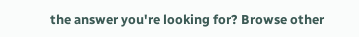the answer you're looking for? Browse other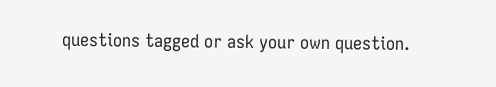questions tagged or ask your own question.